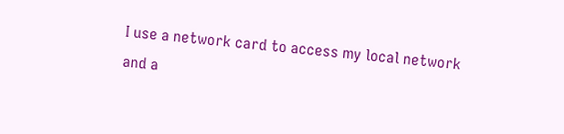I use a network card to access my local network and a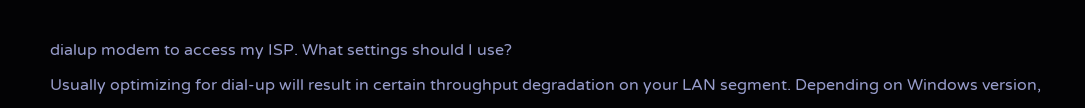dialup modem to access my ISP. What settings should I use?

Usually optimizing for dial-up will result in certain throughput degradation on your LAN segment. Depending on Windows version,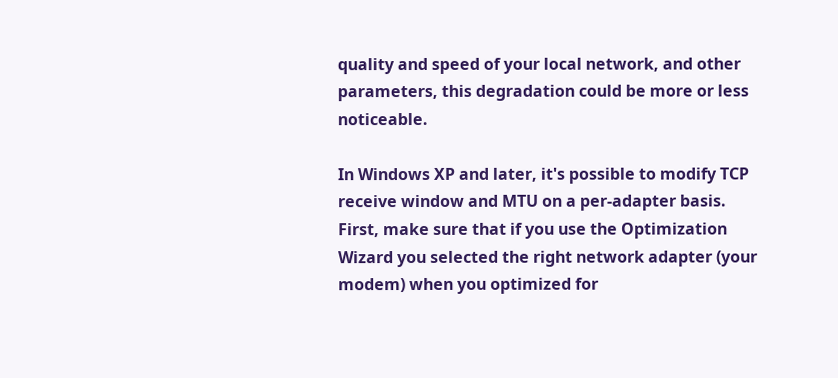quality and speed of your local network, and other parameters, this degradation could be more or less noticeable.

In Windows XP and later, it's possible to modify TCP receive window and MTU on a per-adapter basis. First, make sure that if you use the Optimization Wizard you selected the right network adapter (your modem) when you optimized for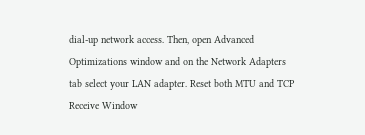dial-up network access. Then, open Advanced Optimizations window and on the Network Adapters tab select your LAN adapter. Reset both MTU and TCP Receive Window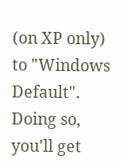(on XP only) to "Windows Default". Doing so, you'll get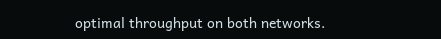optimal throughput on both networks.